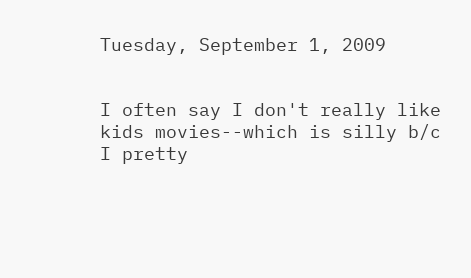Tuesday, September 1, 2009


I often say I don't really like kids movies--which is silly b/c I pretty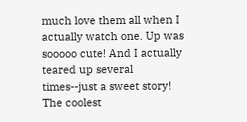much love them all when I actually watch one. Up was sooooo cute! And I actually teared up several times--just a sweet story!
The coolest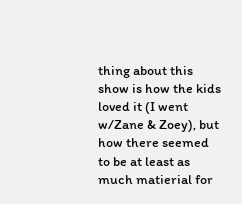thing about this show is how the kids loved it (I went w/Zane & Zoey), but how there seemed to be at least as much matierial for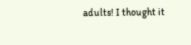adults! I thought it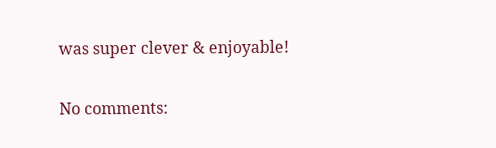was super clever & enjoyable!

No comments: